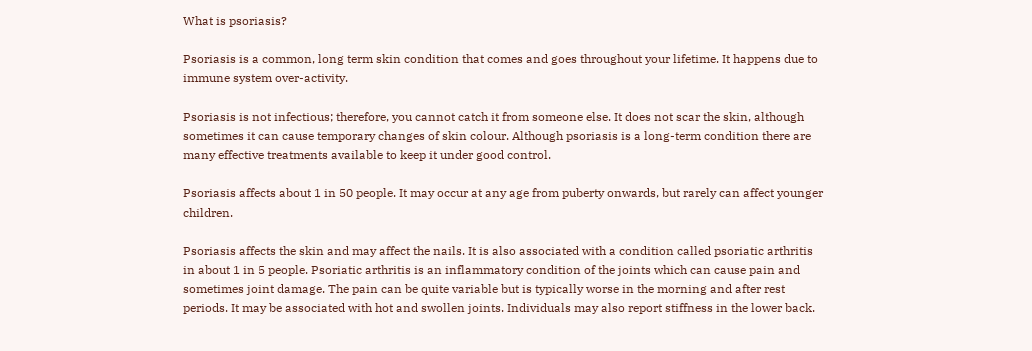What is psoriasis?

Psoriasis is a common, long term skin condition that comes and goes throughout your lifetime. It happens due to immune system over-activity.

Psoriasis is not infectious; therefore, you cannot catch it from someone else. It does not scar the skin, although sometimes it can cause temporary changes of skin colour. Although psoriasis is a long-term condition there are many effective treatments available to keep it under good control.

Psoriasis affects about 1 in 50 people. It may occur at any age from puberty onwards, but rarely can affect younger children.

Psoriasis affects the skin and may affect the nails. It is also associated with a condition called psoriatic arthritis in about 1 in 5 people. Psoriatic arthritis is an inflammatory condition of the joints which can cause pain and sometimes joint damage. The pain can be quite variable but is typically worse in the morning and after rest periods. It may be associated with hot and swollen joints. Individuals may also report stiffness in the lower back.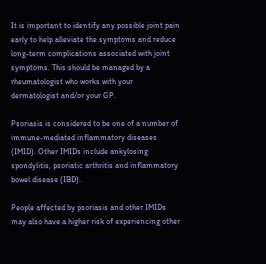It is important to identify any possible joint pain early to help alleviate the symptoms and reduce long-term complications associated with joint symptoms. This should be managed by a rheumatologist who works with your dermatologist and/or your GP.

Psoriasis is considered to be one of a number of immune-mediated inflammatory diseases (IMID). Other IMIDs include ankylosing spondylitis, psoriatic arthritis and inflammatory bowel disease (IBD).

People affected by psoriasis and other IMIDs may also have a higher risk of experiencing other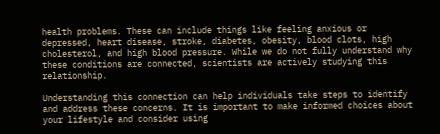health problems. These can include things like feeling anxious or depressed, heart disease, stroke, diabetes, obesity, blood clots, high cholesterol, and high blood pressure. While we do not fully understand why these conditions are connected, scientists are actively studying this relationship.

Understanding this connection can help individuals take steps to identify and address these concerns. It is important to make informed choices about your lifestyle and consider using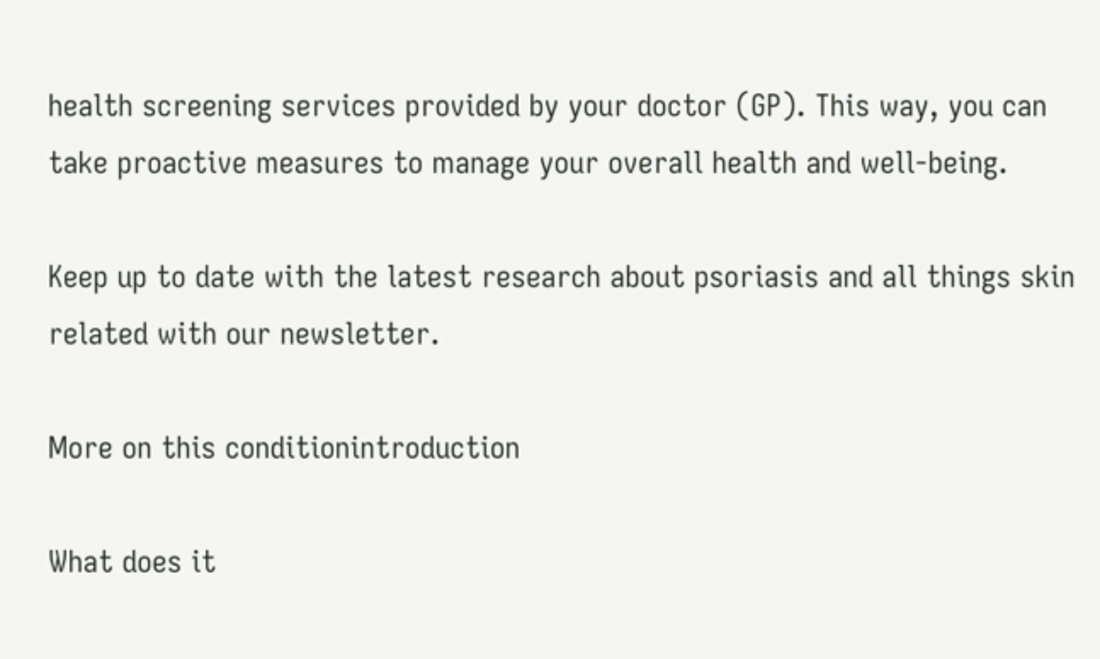health screening services provided by your doctor (GP). This way, you can take proactive measures to manage your overall health and well-being.

Keep up to date with the latest research about psoriasis and all things skin related with our newsletter.

More on this conditionintroduction

What does it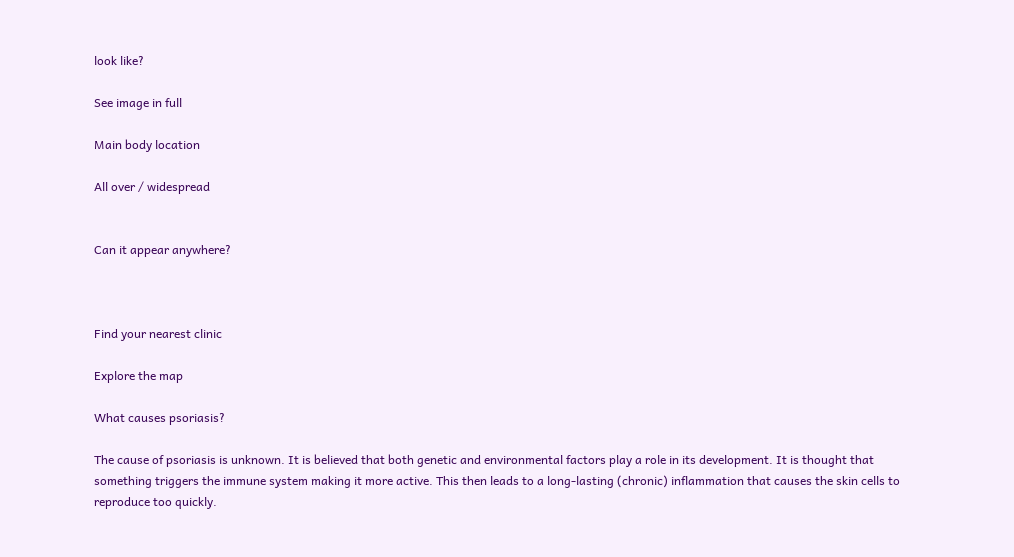look like?

See image in full

Main body location

All over / widespread


Can it appear anywhere?



Find your nearest clinic

Explore the map

What causes psoriasis?

The cause of psoriasis is unknown. It is believed that both genetic and environmental factors play a role in its development. It is thought that something triggers the immune system making it more active. This then leads to a long-lasting (chronic) inflammation that causes the skin cells to reproduce too quickly.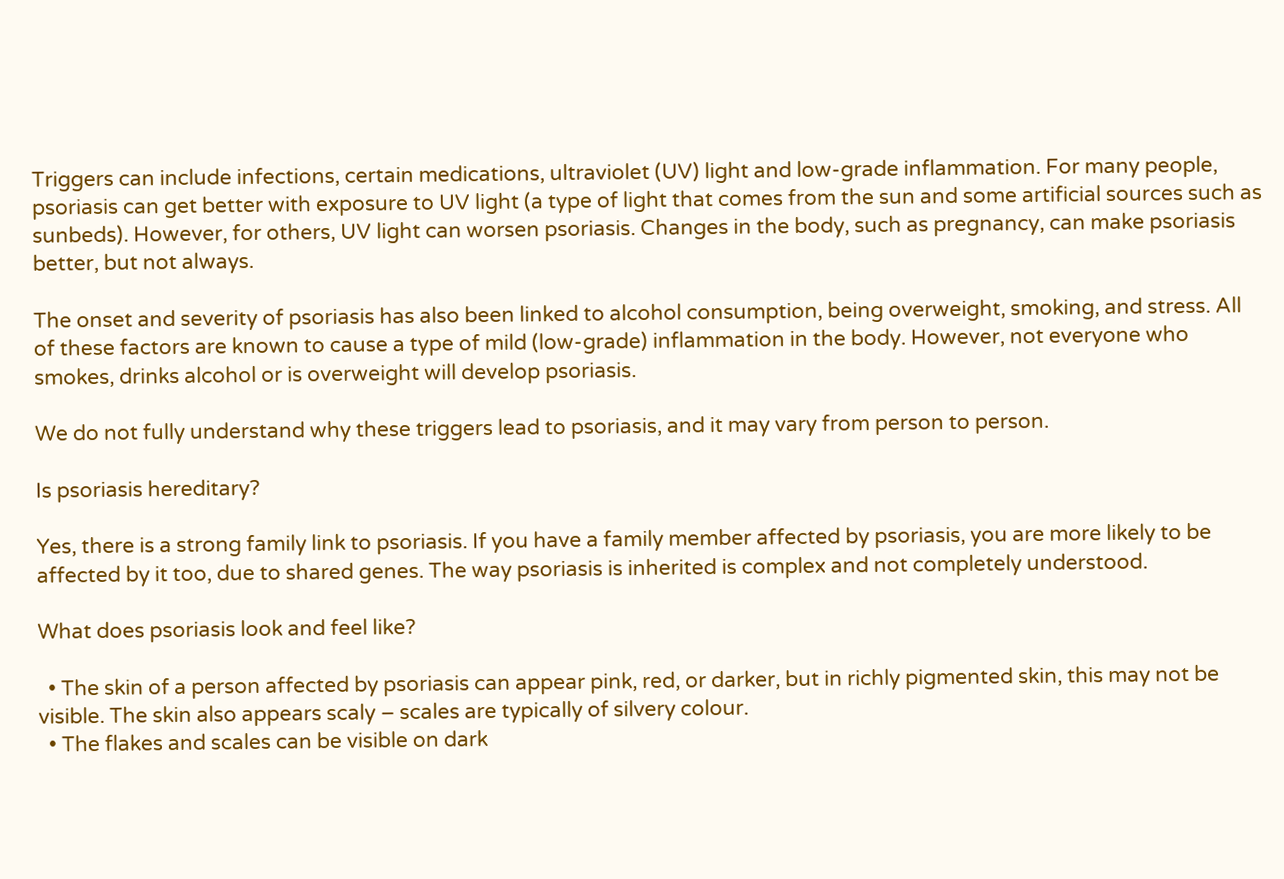Triggers can include infections, certain medications, ultraviolet (UV) light and low-grade inflammation. For many people, psoriasis can get better with exposure to UV light (a type of light that comes from the sun and some artificial sources such as sunbeds). However, for others, UV light can worsen psoriasis. Changes in the body, such as pregnancy, can make psoriasis better, but not always.

The onset and severity of psoriasis has also been linked to alcohol consumption, being overweight, smoking, and stress. All of these factors are known to cause a type of mild (low-grade) inflammation in the body. However, not everyone who smokes, drinks alcohol or is overweight will develop psoriasis.

We do not fully understand why these triggers lead to psoriasis, and it may vary from person to person.

Is psoriasis hereditary?

Yes, there is a strong family link to psoriasis. If you have a family member affected by psoriasis, you are more likely to be affected by it too, due to shared genes. The way psoriasis is inherited is complex and not completely understood.

What does psoriasis look and feel like?

  • The skin of a person affected by psoriasis can appear pink, red, or darker, but in richly pigmented skin, this may not be visible. The skin also appears scaly – scales are typically of silvery colour.
  • The flakes and scales can be visible on dark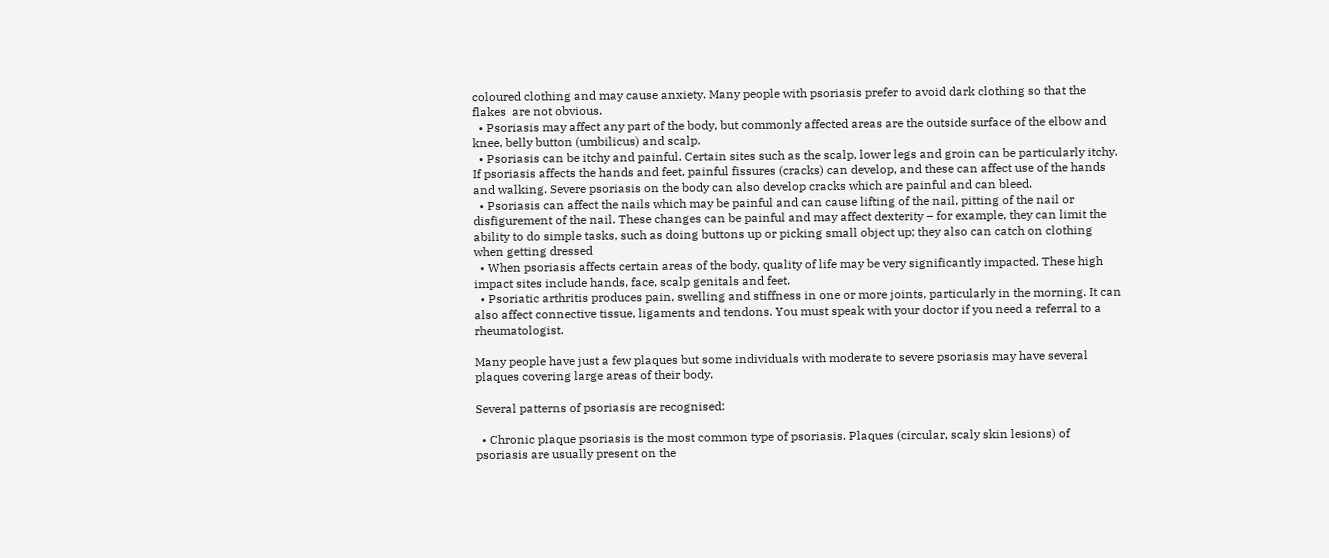coloured clothing and may cause anxiety. Many people with psoriasis prefer to avoid dark clothing so that the flakes  are not obvious.
  • Psoriasis may affect any part of the body, but commonly affected areas are the outside surface of the elbow and knee, belly button (umbilicus) and scalp.
  • Psoriasis can be itchy and painful. Certain sites such as the scalp, lower legs and groin can be particularly itchy. If psoriasis affects the hands and feet, painful fissures (cracks) can develop, and these can affect use of the hands and walking. Severe psoriasis on the body can also develop cracks which are painful and can bleed.
  • Psoriasis can affect the nails which may be painful and can cause lifting of the nail, pitting of the nail or disfigurement of the nail. These changes can be painful and may affect dexterity – for example, they can limit the ability to do simple tasks, such as doing buttons up or picking small object up; they also can catch on clothing when getting dressed
  • When psoriasis affects certain areas of the body, quality of life may be very significantly impacted. These high impact sites include hands, face, scalp genitals and feet.
  • Psoriatic arthritis produces pain, swelling and stiffness in one or more joints, particularly in the morning. It can also affect connective tissue, ligaments and tendons. You must speak with your doctor if you need a referral to a rheumatologist.

Many people have just a few plaques but some individuals with moderate to severe psoriasis may have several plaques covering large areas of their body.

Several patterns of psoriasis are recognised:

  • Chronic plaque psoriasis is the most common type of psoriasis. Plaques (circular, scaly skin lesions) of psoriasis are usually present on the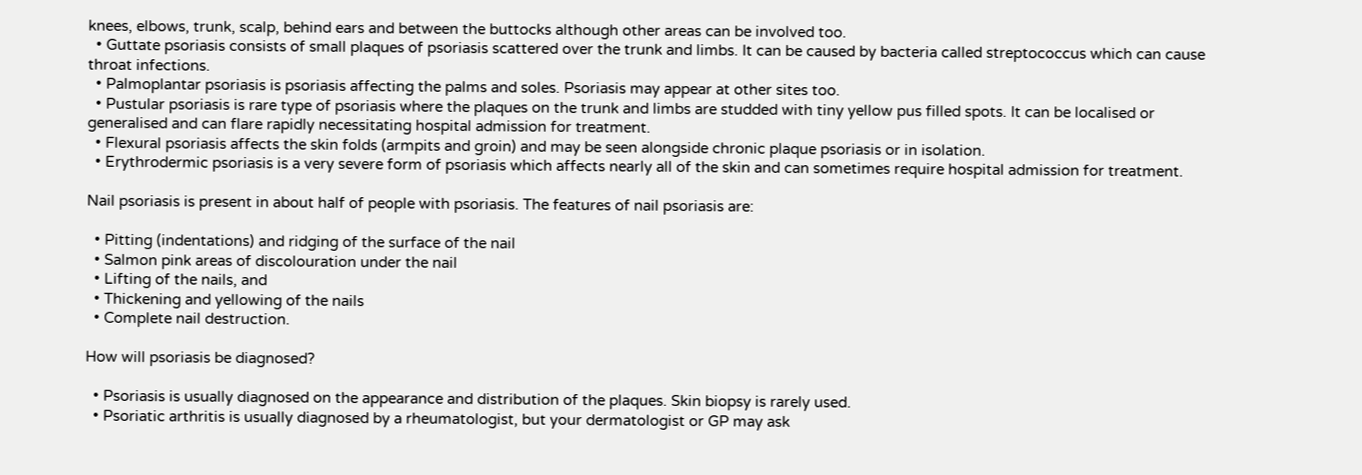knees, elbows, trunk, scalp, behind ears and between the buttocks although other areas can be involved too.
  • Guttate psoriasis consists of small plaques of psoriasis scattered over the trunk and limbs. It can be caused by bacteria called streptococcus which can cause throat infections.
  • Palmoplantar psoriasis is psoriasis affecting the palms and soles. Psoriasis may appear at other sites too.
  • Pustular psoriasis is rare type of psoriasis where the plaques on the trunk and limbs are studded with tiny yellow pus filled spots. It can be localised or generalised and can flare rapidly necessitating hospital admission for treatment.
  • Flexural psoriasis affects the skin folds (armpits and groin) and may be seen alongside chronic plaque psoriasis or in isolation.
  • Erythrodermic psoriasis is a very severe form of psoriasis which affects nearly all of the skin and can sometimes require hospital admission for treatment.

Nail psoriasis is present in about half of people with psoriasis. The features of nail psoriasis are:

  • Pitting (indentations) and ridging of the surface of the nail
  • Salmon pink areas of discolouration under the nail
  • Lifting of the nails, and
  • Thickening and yellowing of the nails
  • Complete nail destruction.

How will psoriasis be diagnosed?

  • Psoriasis is usually diagnosed on the appearance and distribution of the plaques. Skin biopsy is rarely used.
  • Psoriatic arthritis is usually diagnosed by a rheumatologist, but your dermatologist or GP may ask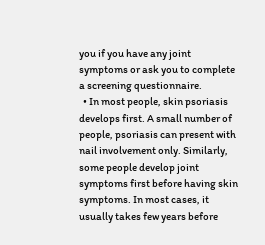you if you have any joint symptoms or ask you to complete a screening questionnaire.
  • In most people, skin psoriasis develops first. A small number of people, psoriasis can present with nail involvement only. Similarly, some people develop joint symptoms first before having skin symptoms. In most cases, it usually takes few years before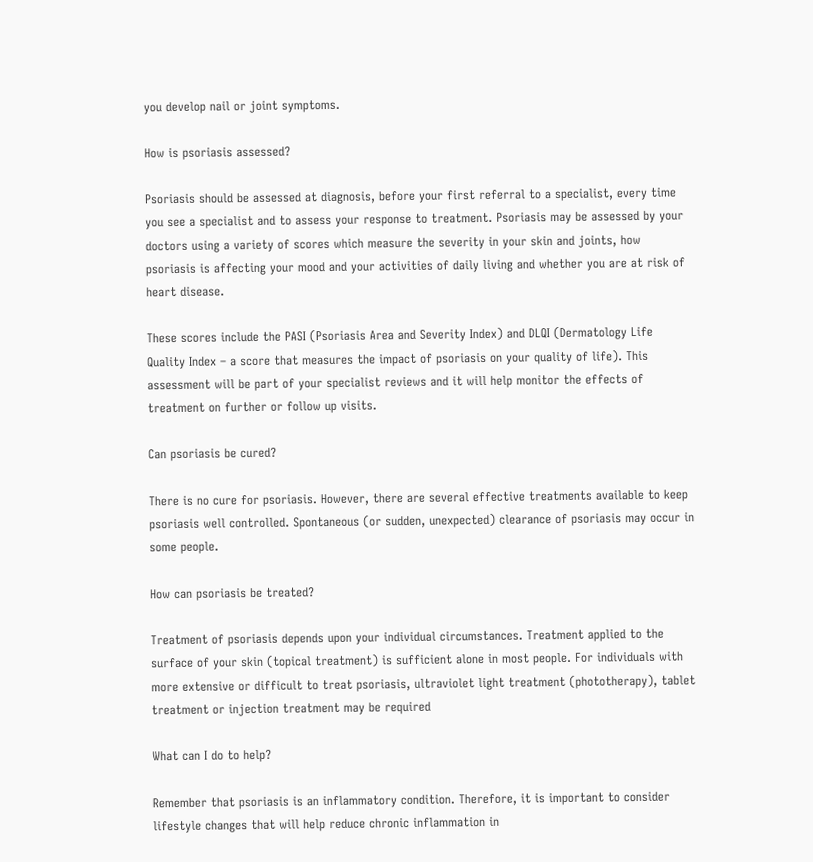you develop nail or joint symptoms.

How is psoriasis assessed?

Psoriasis should be assessed at diagnosis, before your first referral to a specialist, every time you see a specialist and to assess your response to treatment. Psoriasis may be assessed by your doctors using a variety of scores which measure the severity in your skin and joints, how psoriasis is affecting your mood and your activities of daily living and whether you are at risk of heart disease.

These scores include the PASI (Psoriasis Area and Severity Index) and DLQI (Dermatology Life Quality Index – a score that measures the impact of psoriasis on your quality of life). This assessment will be part of your specialist reviews and it will help monitor the effects of treatment on further or follow up visits.

Can psoriasis be cured?

There is no cure for psoriasis. However, there are several effective treatments available to keep psoriasis well controlled. Spontaneous (or sudden, unexpected) clearance of psoriasis may occur in some people.

How can psoriasis be treated?

Treatment of psoriasis depends upon your individual circumstances. Treatment applied to the surface of your skin (topical treatment) is sufficient alone in most people. For individuals with more extensive or difficult to treat psoriasis, ultraviolet light treatment (phototherapy), tablet treatment or injection treatment may be required

What can I do to help?

Remember that psoriasis is an inflammatory condition. Therefore, it is important to consider lifestyle changes that will help reduce chronic inflammation in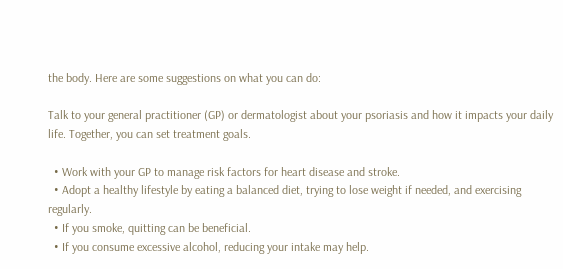the body. Here are some suggestions on what you can do:

Talk to your general practitioner (GP) or dermatologist about your psoriasis and how it impacts your daily life. Together, you can set treatment goals.

  • Work with your GP to manage risk factors for heart disease and stroke.
  • Adopt a healthy lifestyle by eating a balanced diet, trying to lose weight if needed, and exercising regularly.
  • If you smoke, quitting can be beneficial.
  • If you consume excessive alcohol, reducing your intake may help.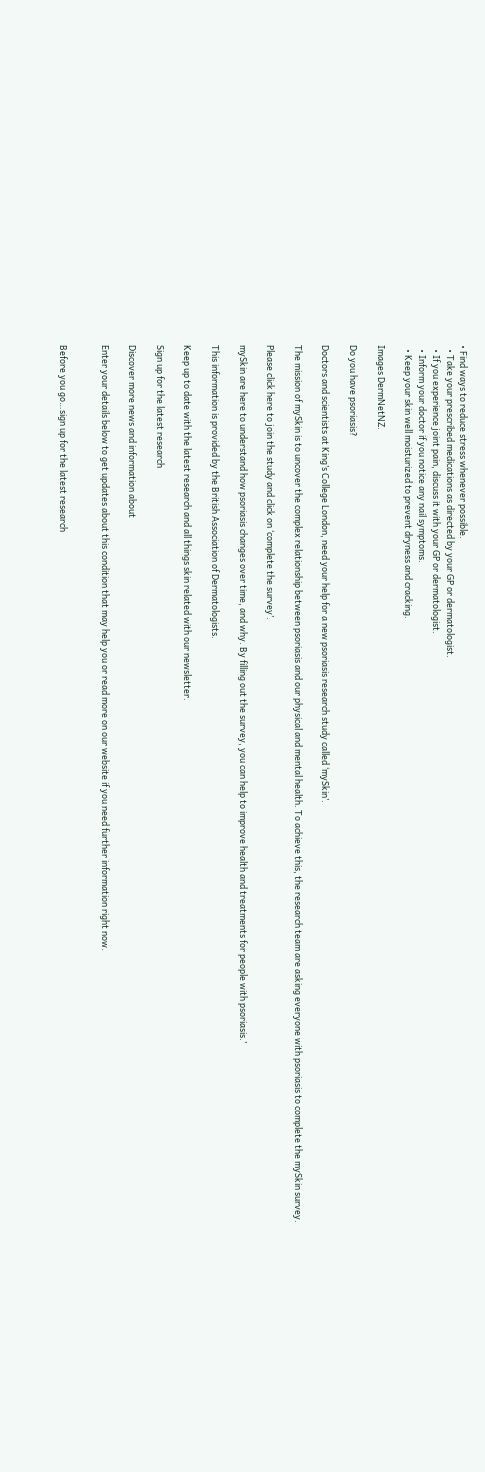• Find ways to reduce stress whenever possible.
  • Take your prescribed medications as directed by your GP or dermatologist.
  • If you experience joint pain, discuss it with your GP or dermatologist.
  • Inform your doctor if you notice any nail symptoms.
  • Keep your skin well moisturized to prevent dryness and cracking.

Images DermNetNZ.

Do you have psoriasis?

Doctors and scientists at King’s College London, need your help for a new psoriasis research study called ‘mySkin’.

The mission of mySkin is to uncover the complex relationship between psoriasis and our physical and mental health. To achieve this, the research team are asking everyone with psoriasis to complete the mySkin survey.

Please click here to join the study and click on ‘complete the survey’.

mySkin are here to understand how psoriasis changes over time, and why. By filling out the survey, you can help to improve health and treatments for people with psoriasis.’

This information is provided by the British Association of Dermatologists.

Keep up to date with the latest research and all things skin related with our newsletter.

Sign up for the latest research

Discover more news and information about

Enter your details below to get updates about this condition that may help you or read more on our website if you need further information right now.


Before you go…sign up for the latest research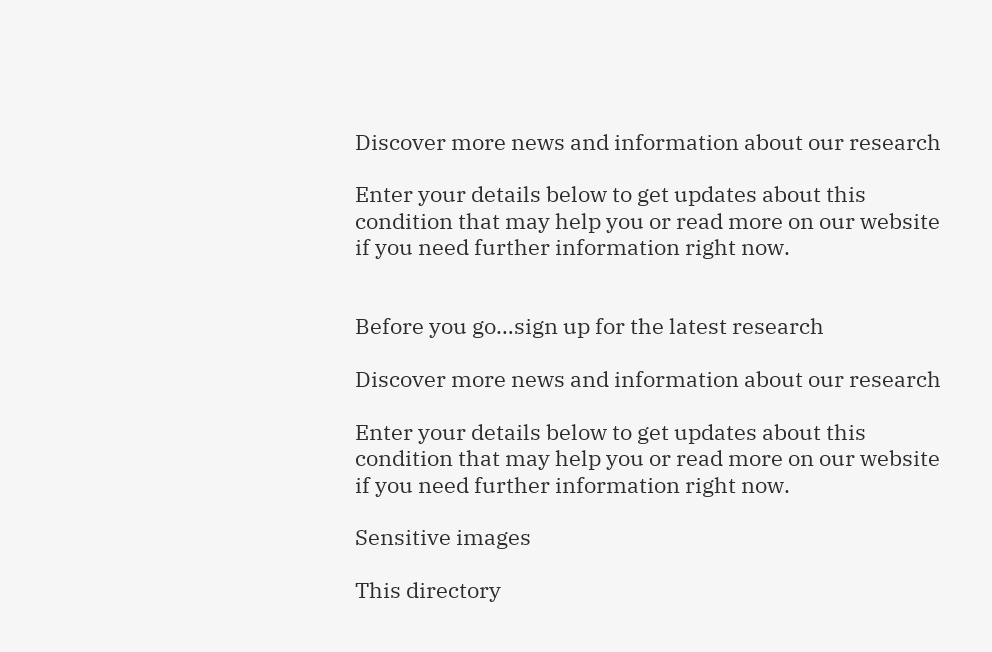Discover more news and information about our research

Enter your details below to get updates about this condition that may help you or read more on our website if you need further information right now.


Before you go…sign up for the latest research

Discover more news and information about our research

Enter your details below to get updates about this condition that may help you or read more on our website if you need further information right now.

Sensitive images

This directory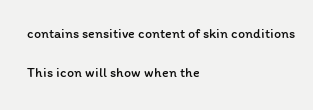contains sensitive content of skin conditions

This icon will show when the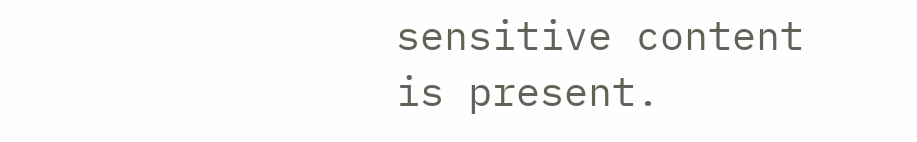sensitive content is present.